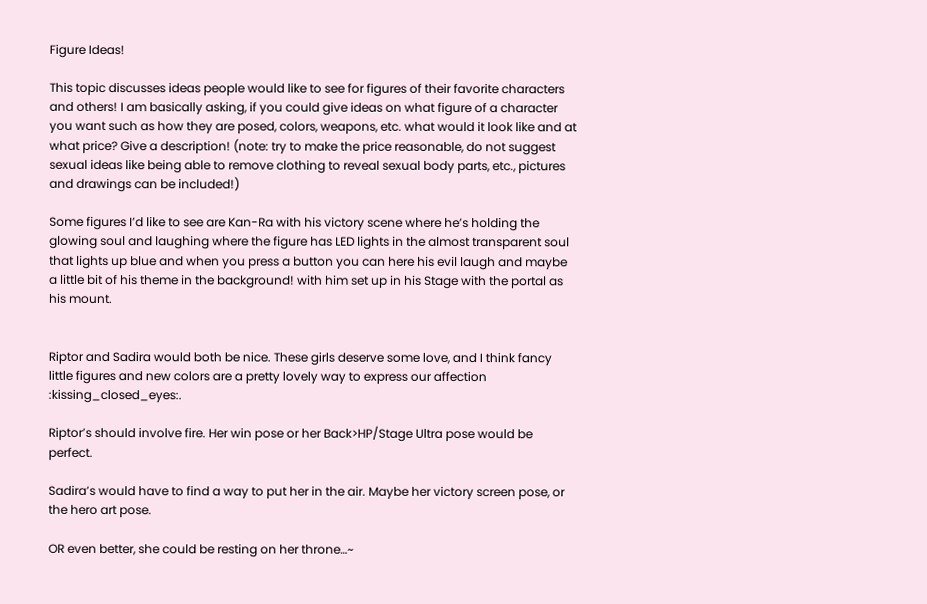Figure Ideas!

This topic discusses ideas people would like to see for figures of their favorite characters and others! I am basically asking, if you could give ideas on what figure of a character you want such as how they are posed, colors, weapons, etc. what would it look like and at what price? Give a description! (note: try to make the price reasonable, do not suggest sexual ideas like being able to remove clothing to reveal sexual body parts, etc., pictures and drawings can be included!)

Some figures I’d like to see are Kan-Ra with his victory scene where he’s holding the glowing soul and laughing where the figure has LED lights in the almost transparent soul that lights up blue and when you press a button you can here his evil laugh and maybe a little bit of his theme in the background! with him set up in his Stage with the portal as his mount.


Riptor and Sadira would both be nice. These girls deserve some love, and I think fancy little figures and new colors are a pretty lovely way to express our affection :kissing_closed_eyes:.

Riptor’s should involve fire. Her win pose or her Back>HP/Stage Ultra pose would be perfect.

Sadira’s would have to find a way to put her in the air. Maybe her victory screen pose, or the hero art pose.

OR even better, she could be resting on her throne…~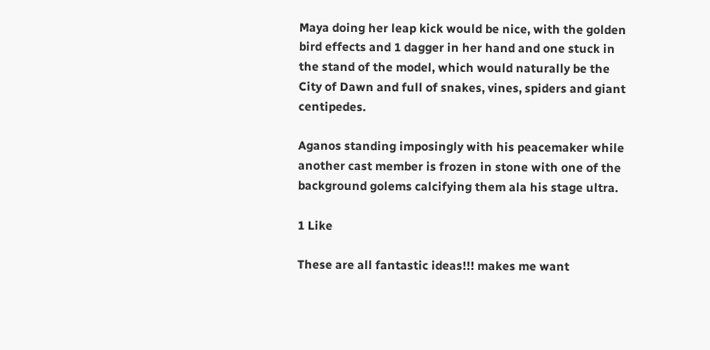Maya doing her leap kick would be nice, with the golden bird effects and 1 dagger in her hand and one stuck in the stand of the model, which would naturally be the City of Dawn and full of snakes, vines, spiders and giant centipedes.

Aganos standing imposingly with his peacemaker while another cast member is frozen in stone with one of the background golems calcifying them ala his stage ultra.

1 Like

These are all fantastic ideas!!! makes me want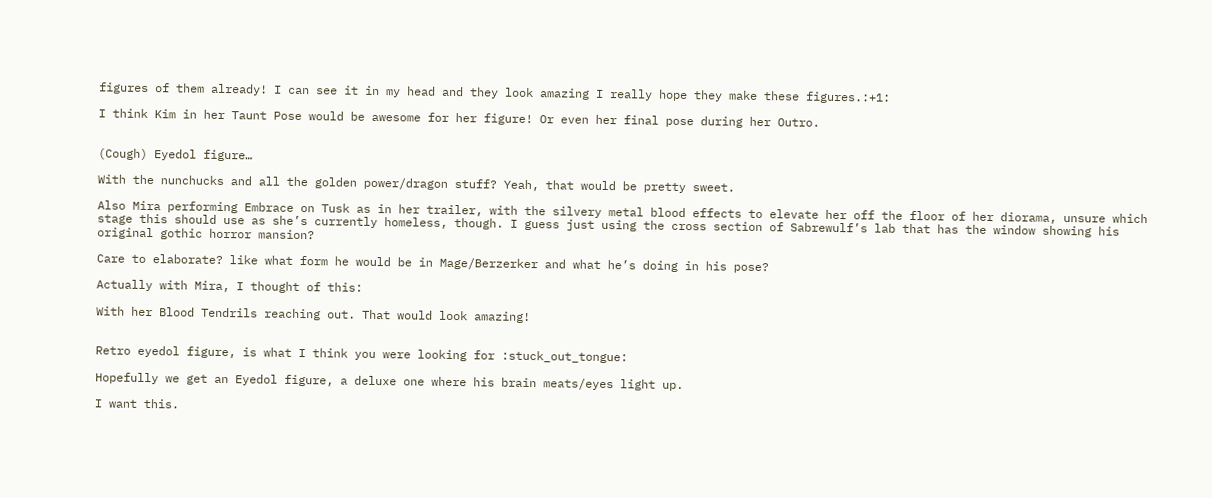figures of them already! I can see it in my head and they look amazing I really hope they make these figures.:+1:

I think Kim in her Taunt Pose would be awesome for her figure! Or even her final pose during her Outro.


(Cough) Eyedol figure…

With the nunchucks and all the golden power/dragon stuff? Yeah, that would be pretty sweet.

Also Mira performing Embrace on Tusk as in her trailer, with the silvery metal blood effects to elevate her off the floor of her diorama, unsure which stage this should use as she’s currently homeless, though. I guess just using the cross section of Sabrewulf’s lab that has the window showing his original gothic horror mansion?

Care to elaborate? like what form he would be in Mage/Berzerker and what he’s doing in his pose?

Actually with Mira, I thought of this:

With her Blood Tendrils reaching out. That would look amazing!


Retro eyedol figure, is what I think you were looking for :stuck_out_tongue:

Hopefully we get an Eyedol figure, a deluxe one where his brain meats/eyes light up.

I want this.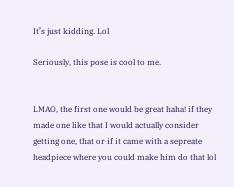It’s just kidding. Lol

Seriously, this pose is cool to me.


LMAO, the first one would be great haha! if they made one like that I would actually consider getting one, that or if it came with a sepreate headpiece where you could make him do that lol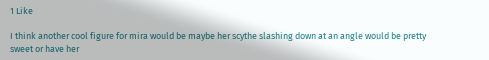1 Like

I think another cool figure for mira would be maybe her scythe slashing down at an angle would be pretty sweet or have her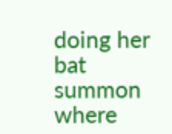doing her bat summon where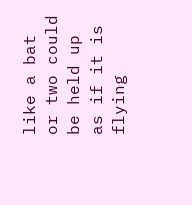like a bat or two could be held up as if it is flying